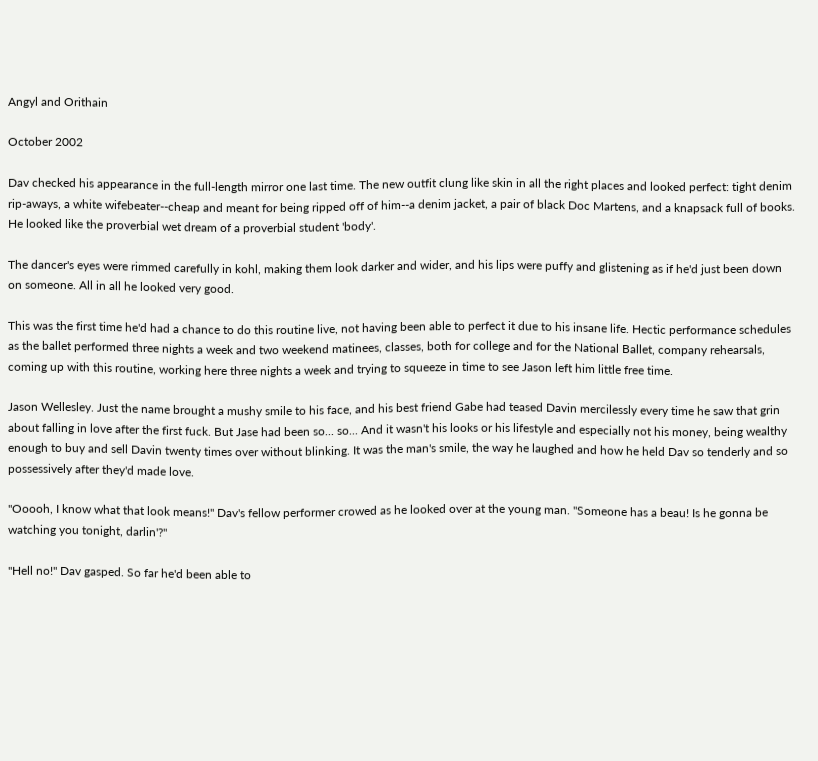Angyl and Orithain

October 2002

Dav checked his appearance in the full-length mirror one last time. The new outfit clung like skin in all the right places and looked perfect: tight denim rip-aways, a white wifebeater--cheap and meant for being ripped off of him--a denim jacket, a pair of black Doc Martens, and a knapsack full of books. He looked like the proverbial wet dream of a proverbial student 'body'.

The dancer's eyes were rimmed carefully in kohl, making them look darker and wider, and his lips were puffy and glistening as if he'd just been down on someone. All in all he looked very good.

This was the first time he'd had a chance to do this routine live, not having been able to perfect it due to his insane life. Hectic performance schedules as the ballet performed three nights a week and two weekend matinees, classes, both for college and for the National Ballet, company rehearsals, coming up with this routine, working here three nights a week and trying to squeeze in time to see Jason left him little free time.

Jason Wellesley. Just the name brought a mushy smile to his face, and his best friend Gabe had teased Davin mercilessly every time he saw that grin about falling in love after the first fuck. But Jase had been so... so... And it wasn't his looks or his lifestyle and especially not his money, being wealthy enough to buy and sell Davin twenty times over without blinking. It was the man's smile, the way he laughed and how he held Dav so tenderly and so possessively after they'd made love.

"Ooooh, I know what that look means!" Dav's fellow performer crowed as he looked over at the young man. "Someone has a beau! Is he gonna be watching you tonight, darlin'?"

"Hell no!" Dav gasped. So far he'd been able to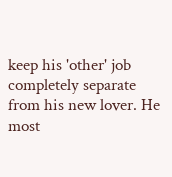keep his 'other' job completely separate from his new lover. He most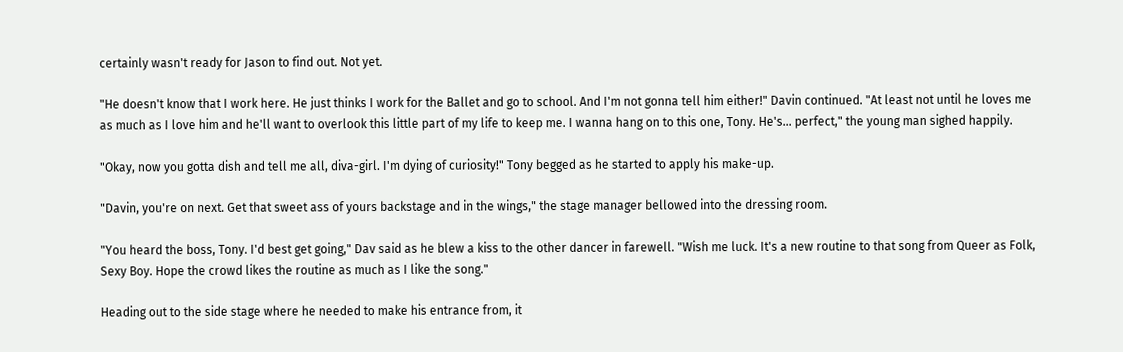certainly wasn't ready for Jason to find out. Not yet.

"He doesn't know that I work here. He just thinks I work for the Ballet and go to school. And I'm not gonna tell him either!" Davin continued. "At least not until he loves me as much as I love him and he'll want to overlook this little part of my life to keep me. I wanna hang on to this one, Tony. He's... perfect," the young man sighed happily.

"Okay, now you gotta dish and tell me all, diva-girl. I'm dying of curiosity!" Tony begged as he started to apply his make-up.

"Davin, you're on next. Get that sweet ass of yours backstage and in the wings," the stage manager bellowed into the dressing room.

"You heard the boss, Tony. I'd best get going," Dav said as he blew a kiss to the other dancer in farewell. "Wish me luck. It's a new routine to that song from Queer as Folk, Sexy Boy. Hope the crowd likes the routine as much as I like the song."

Heading out to the side stage where he needed to make his entrance from, it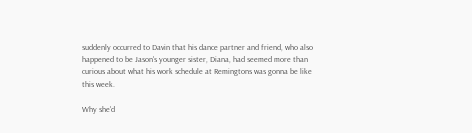suddenly occurred to Davin that his dance partner and friend, who also happened to be Jason's younger sister, Diana, had seemed more than curious about what his work schedule at Remingtons was gonna be like this week.

Why she'd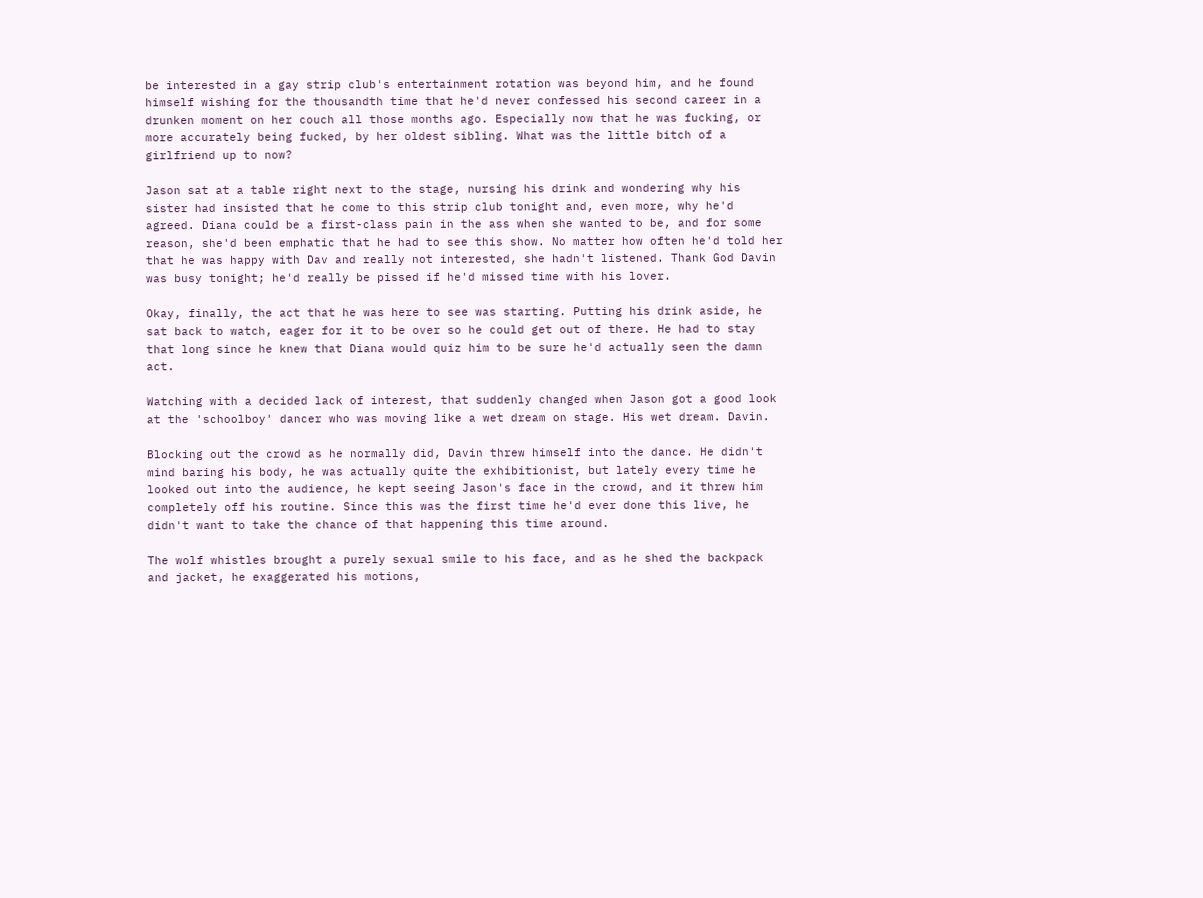be interested in a gay strip club's entertainment rotation was beyond him, and he found himself wishing for the thousandth time that he'd never confessed his second career in a drunken moment on her couch all those months ago. Especially now that he was fucking, or more accurately being fucked, by her oldest sibling. What was the little bitch of a girlfriend up to now?

Jason sat at a table right next to the stage, nursing his drink and wondering why his sister had insisted that he come to this strip club tonight and, even more, why he'd agreed. Diana could be a first-class pain in the ass when she wanted to be, and for some reason, she'd been emphatic that he had to see this show. No matter how often he'd told her that he was happy with Dav and really not interested, she hadn't listened. Thank God Davin was busy tonight; he'd really be pissed if he'd missed time with his lover.

Okay, finally, the act that he was here to see was starting. Putting his drink aside, he sat back to watch, eager for it to be over so he could get out of there. He had to stay that long since he knew that Diana would quiz him to be sure he'd actually seen the damn act.

Watching with a decided lack of interest, that suddenly changed when Jason got a good look at the 'schoolboy' dancer who was moving like a wet dream on stage. His wet dream. Davin.

Blocking out the crowd as he normally did, Davin threw himself into the dance. He didn't mind baring his body, he was actually quite the exhibitionist, but lately every time he looked out into the audience, he kept seeing Jason's face in the crowd, and it threw him completely off his routine. Since this was the first time he'd ever done this live, he didn't want to take the chance of that happening this time around.

The wolf whistles brought a purely sexual smile to his face, and as he shed the backpack and jacket, he exaggerated his motions,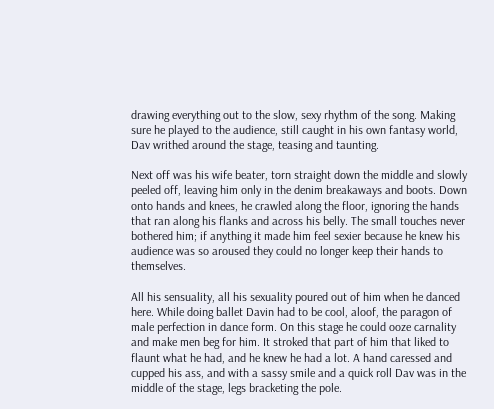drawing everything out to the slow, sexy rhythm of the song. Making sure he played to the audience, still caught in his own fantasy world, Dav writhed around the stage, teasing and taunting.

Next off was his wife beater, torn straight down the middle and slowly peeled off, leaving him only in the denim breakaways and boots. Down onto hands and knees, he crawled along the floor, ignoring the hands that ran along his flanks and across his belly. The small touches never bothered him; if anything it made him feel sexier because he knew his audience was so aroused they could no longer keep their hands to themselves.

All his sensuality, all his sexuality poured out of him when he danced here. While doing ballet Davin had to be cool, aloof, the paragon of male perfection in dance form. On this stage he could ooze carnality and make men beg for him. It stroked that part of him that liked to flaunt what he had, and he knew he had a lot. A hand caressed and cupped his ass, and with a sassy smile and a quick roll Dav was in the middle of the stage, legs bracketing the pole.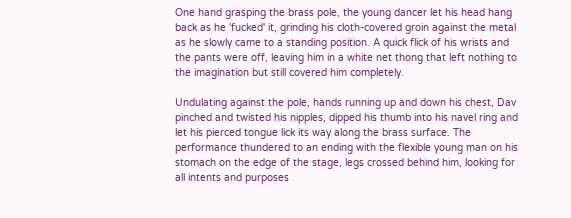One hand grasping the brass pole, the young dancer let his head hang back as he 'fucked' it, grinding his cloth-covered groin against the metal as he slowly came to a standing position. A quick flick of his wrists and the pants were off, leaving him in a white net thong that left nothing to the imagination but still covered him completely.

Undulating against the pole, hands running up and down his chest, Dav pinched and twisted his nipples, dipped his thumb into his navel ring and let his pierced tongue lick its way along the brass surface. The performance thundered to an ending with the flexible young man on his stomach on the edge of the stage, legs crossed behind him, looking for all intents and purposes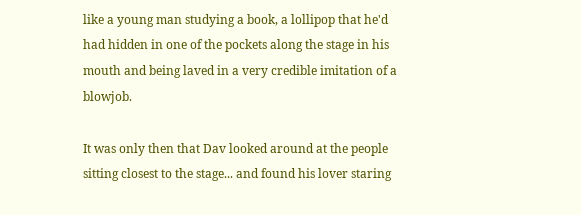like a young man studying a book, a lollipop that he'd had hidden in one of the pockets along the stage in his mouth and being laved in a very credible imitation of a blowjob.

It was only then that Dav looked around at the people sitting closest to the stage... and found his lover staring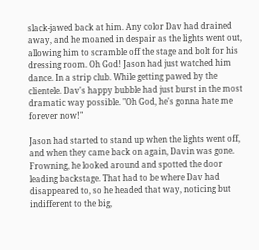slack-jawed back at him. Any color Dav had drained away, and he moaned in despair as the lights went out, allowing him to scramble off the stage and bolt for his dressing room. Oh God! Jason had just watched him dance. In a strip club. While getting pawed by the clientele. Dav's happy bubble had just burst in the most dramatic way possible. "Oh God, he's gonna hate me forever now!"

Jason had started to stand up when the lights went off, and when they came back on again, Davin was gone. Frowning, he looked around and spotted the door leading backstage. That had to be where Dav had disappeared to, so he headed that way, noticing but indifferent to the big,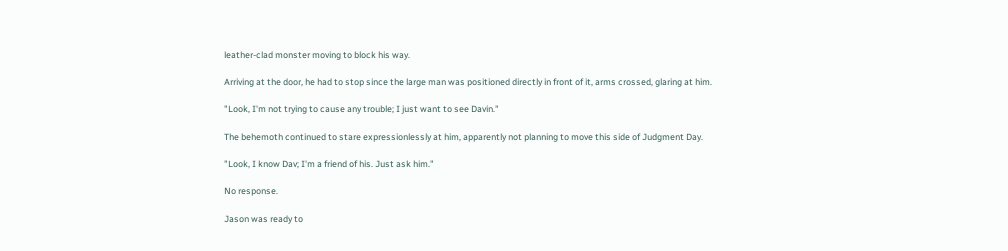leather-clad monster moving to block his way.

Arriving at the door, he had to stop since the large man was positioned directly in front of it, arms crossed, glaring at him.

"Look, I'm not trying to cause any trouble; I just want to see Davin."

The behemoth continued to stare expressionlessly at him, apparently not planning to move this side of Judgment Day.

"Look, I know Dav; I'm a friend of his. Just ask him."

No response.

Jason was ready to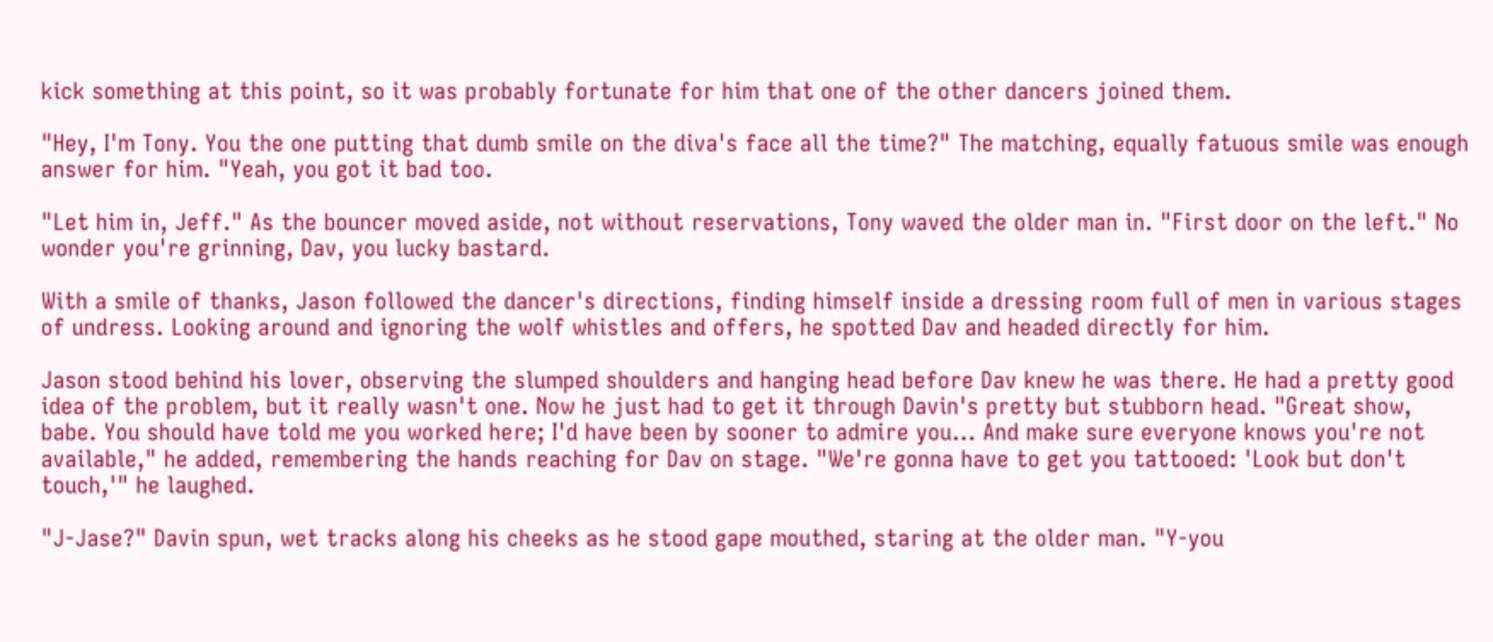kick something at this point, so it was probably fortunate for him that one of the other dancers joined them.

"Hey, I'm Tony. You the one putting that dumb smile on the diva's face all the time?" The matching, equally fatuous smile was enough answer for him. "Yeah, you got it bad too.

"Let him in, Jeff." As the bouncer moved aside, not without reservations, Tony waved the older man in. "First door on the left." No wonder you're grinning, Dav, you lucky bastard.

With a smile of thanks, Jason followed the dancer's directions, finding himself inside a dressing room full of men in various stages of undress. Looking around and ignoring the wolf whistles and offers, he spotted Dav and headed directly for him.

Jason stood behind his lover, observing the slumped shoulders and hanging head before Dav knew he was there. He had a pretty good idea of the problem, but it really wasn't one. Now he just had to get it through Davin's pretty but stubborn head. "Great show, babe. You should have told me you worked here; I'd have been by sooner to admire you... And make sure everyone knows you're not available," he added, remembering the hands reaching for Dav on stage. "We're gonna have to get you tattooed: 'Look but don't touch,'" he laughed.

"J-Jase?" Davin spun, wet tracks along his cheeks as he stood gape mouthed, staring at the older man. "Y-you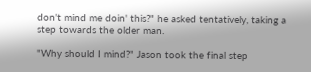don't mind me doin' this?" he asked tentatively, taking a step towards the older man.

"Why should I mind?" Jason took the final step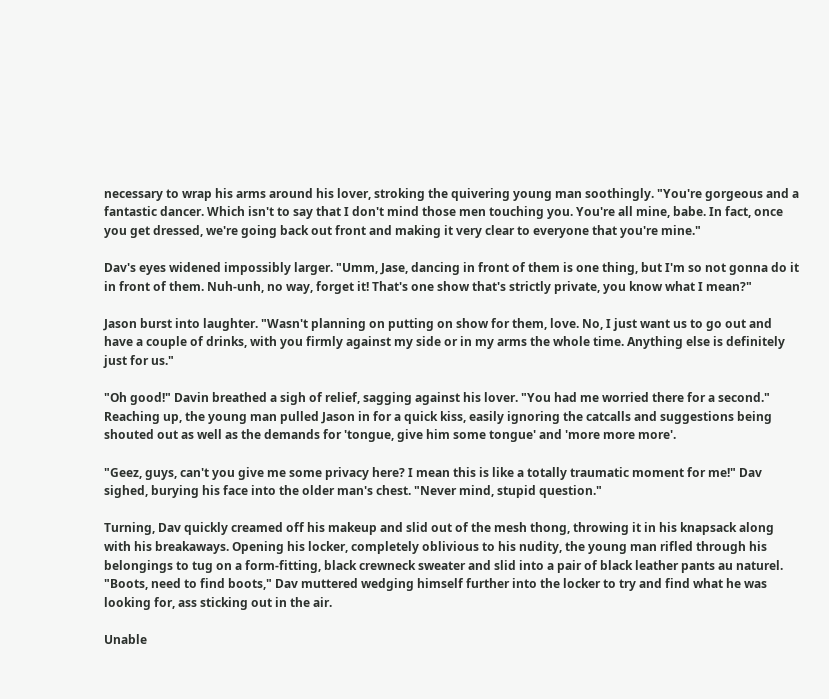necessary to wrap his arms around his lover, stroking the quivering young man soothingly. "You're gorgeous and a fantastic dancer. Which isn't to say that I don't mind those men touching you. You're all mine, babe. In fact, once you get dressed, we're going back out front and making it very clear to everyone that you're mine."

Dav's eyes widened impossibly larger. "Umm, Jase, dancing in front of them is one thing, but I'm so not gonna do it in front of them. Nuh-unh, no way, forget it! That's one show that's strictly private, you know what I mean?"

Jason burst into laughter. "Wasn't planning on putting on show for them, love. No, I just want us to go out and have a couple of drinks, with you firmly against my side or in my arms the whole time. Anything else is definitely just for us."

"Oh good!" Davin breathed a sigh of relief, sagging against his lover. "You had me worried there for a second." Reaching up, the young man pulled Jason in for a quick kiss, easily ignoring the catcalls and suggestions being shouted out as well as the demands for 'tongue, give him some tongue' and 'more more more'.

"Geez, guys, can't you give me some privacy here? I mean this is like a totally traumatic moment for me!" Dav sighed, burying his face into the older man's chest. "Never mind, stupid question."

Turning, Dav quickly creamed off his makeup and slid out of the mesh thong, throwing it in his knapsack along with his breakaways. Opening his locker, completely oblivious to his nudity, the young man rifled through his belongings to tug on a form-fitting, black crewneck sweater and slid into a pair of black leather pants au naturel. "Boots, need to find boots," Dav muttered wedging himself further into the locker to try and find what he was looking for, ass sticking out in the air.

Unable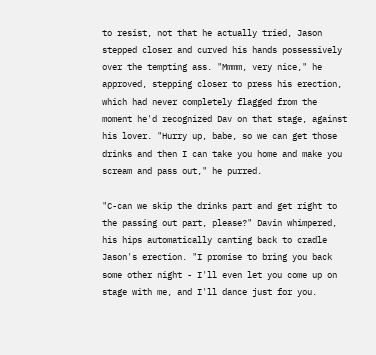to resist, not that he actually tried, Jason stepped closer and curved his hands possessively over the tempting ass. "Mmmm, very nice," he approved, stepping closer to press his erection, which had never completely flagged from the moment he'd recognized Dav on that stage, against his lover. "Hurry up, babe, so we can get those drinks and then I can take you home and make you scream and pass out," he purred.

"C-can we skip the drinks part and get right to the passing out part, please?" Davin whimpered, his hips automatically canting back to cradle Jason's erection. "I promise to bring you back some other night - I'll even let you come up on stage with me, and I'll dance just for you.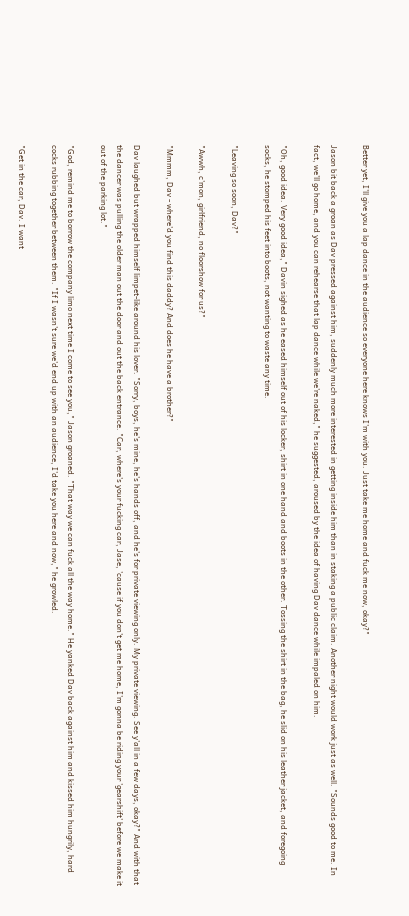Better yet, I'll give you a lap dance in the audience so everyone here knows I'm with you. Just take me home and fuck me now, okay?"

Jason bit back a groan as Dav pressed against him, suddenly much more interested in getting inside him than in staking a public claim. Another night would work just as well. "Sounds good to me. In fact, we'll go home, and you can rehearse that lap dance while we're naked," he suggested, aroused by the idea of having Dav dance while impaled on him.

"Oh, good idea. Very good idea," Davin sighed as he eased himself out of his locker, shirt in one hand and boots in the other. Tossing the shirt in the bag, he slid on his leather jacket, and foregoing socks, he stomped his feet into boots, not wanting to waste any time.

"Leaving so soon, Dav?"

"Awwh, c'mon, girlfriend, no floorshow for us?"

"Mmmm, Dav - where'd you find this daddy? And does he have a brother?"

Dav laughed but wrapped himself limpet-like around his lover. "Sorry, boys, he's mine, he's hands off, and he's for private viewing only. My private viewing. See y'all in a few days, okay?" And with that the dancer was pulling the older man out the door and out the back entrance. "Car, where's your fucking car, Jase, 'cause if you don't get me home, I'm gonna be riding your 'gearshift' before we make it out of the parking lot."

"God, remind me to borrow the company limo next time I come to see you," Jason groaned. "That way we can fuck all the way home." He yanked Dav back against him and kissed him hungrily, hard cocks rubbing together between them. "If I wasn't sure we'd end up with an audience, I'd take you here and now," he growled.

"Get in the car, Dav. I want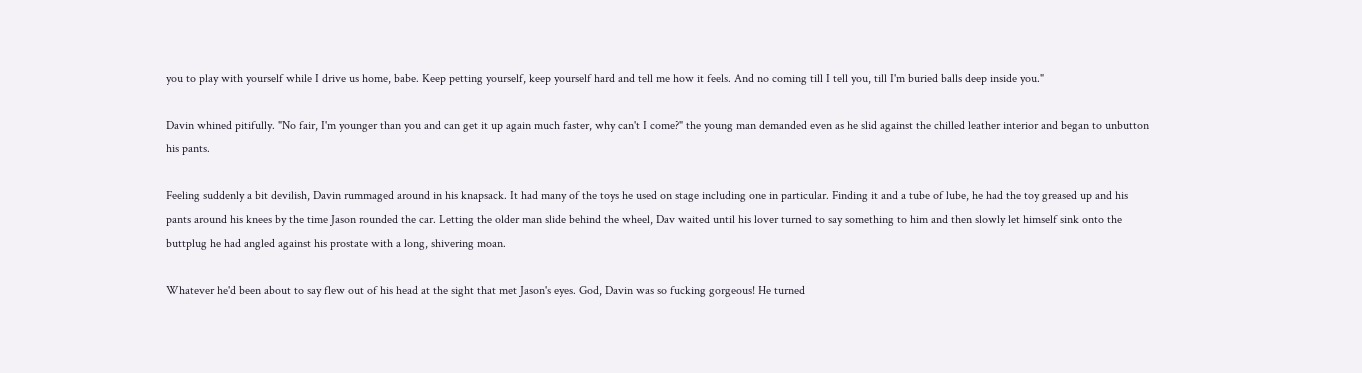you to play with yourself while I drive us home, babe. Keep petting yourself, keep yourself hard and tell me how it feels. And no coming till I tell you, till I'm buried balls deep inside you."

Davin whined pitifully. "No fair, I'm younger than you and can get it up again much faster, why can't I come?" the young man demanded even as he slid against the chilled leather interior and began to unbutton his pants.

Feeling suddenly a bit devilish, Davin rummaged around in his knapsack. It had many of the toys he used on stage including one in particular. Finding it and a tube of lube, he had the toy greased up and his pants around his knees by the time Jason rounded the car. Letting the older man slide behind the wheel, Dav waited until his lover turned to say something to him and then slowly let himself sink onto the buttplug he had angled against his prostate with a long, shivering moan.

Whatever he'd been about to say flew out of his head at the sight that met Jason's eyes. God, Davin was so fucking gorgeous! He turned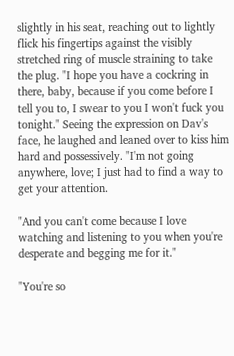slightly in his seat, reaching out to lightly flick his fingertips against the visibly stretched ring of muscle straining to take the plug. "I hope you have a cockring in there, baby, because if you come before I tell you to, I swear to you I won't fuck you tonight." Seeing the expression on Dav's face, he laughed and leaned over to kiss him hard and possessively. "I'm not going anywhere, love; I just had to find a way to get your attention.

"And you can't come because I love watching and listening to you when you're desperate and begging me for it."

"You're so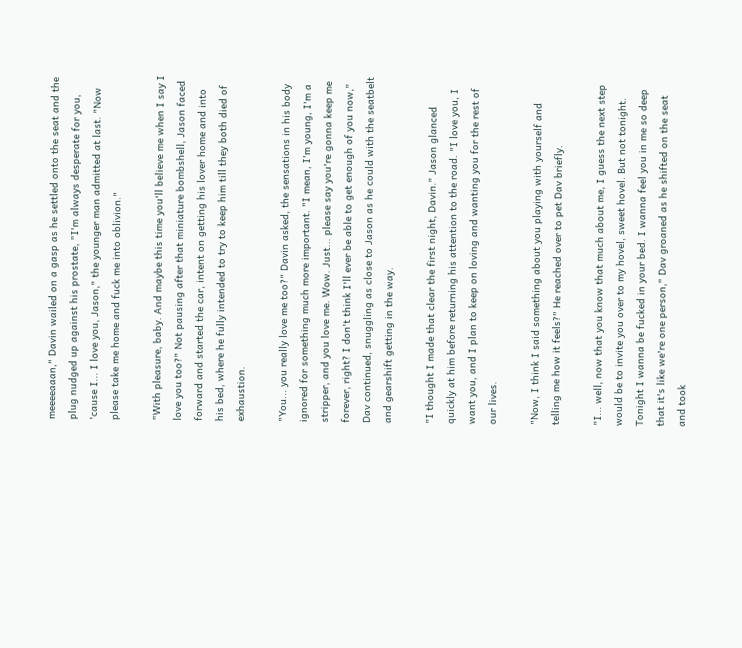meeeeaaan," Davin wailed on a gasp as he settled onto the seat and the plug nudged up against his prostate, "I'm always desperate for you, 'cause I... I love you, Jason," the younger man admitted at last. "Now please take me home and fuck me into oblivion."

"With pleasure, baby. And maybe this time you'll believe me when I say I love you too?" Not pausing after that miniature bombshell, Jason faced forward and started the car, intent on getting his lover home and into his bed, where he fully intended to try to keep him till they both died of exhaustion.

"You... you really love me too?" Davin asked, the sensations in his body ignored for something much more important. "I mean, I'm young, I'm a stripper, and you love me. Wow. Just... please say you're gonna keep me forever, right? I don't think I'll ever be able to get enough of you now," Dav continued, snuggling as close to Jason as he could with the seatbelt and gearshift getting in the way.

"I thought I made that clear the first night, Davin." Jason glanced quickly at him before returning his attention to the road. "I love you, I want you, and I plan to keep on loving and wanting you for the rest of our lives.

"Now, I think I said something about you playing with yourself and telling me how it feels?" He reached over to pet Dav briefly.

"I... well, now that you know that much about me, I guess the next step would be to invite you over to my hovel, sweet hovel. But not tonight. Tonight I wanna be fucked in your bed. I wanna feel you in me so deep that it's like we're one person," Dav groaned as he shifted on the seat and took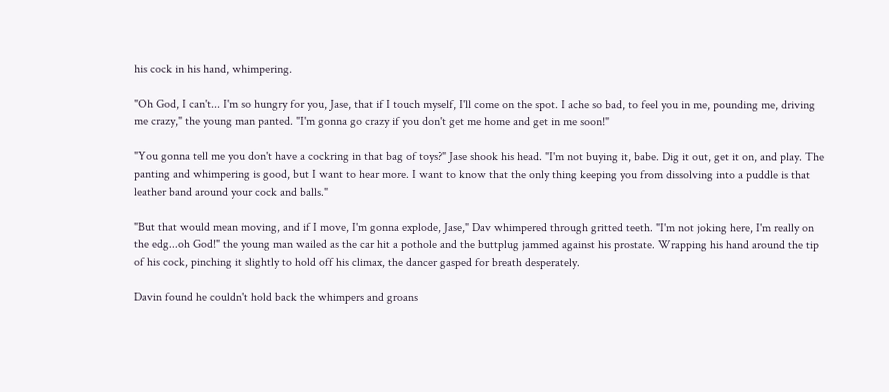his cock in his hand, whimpering.

"Oh God, I can't... I'm so hungry for you, Jase, that if I touch myself, I'll come on the spot. I ache so bad, to feel you in me, pounding me, driving me crazy," the young man panted. "I'm gonna go crazy if you don't get me home and get in me soon!"

"You gonna tell me you don't have a cockring in that bag of toys?" Jase shook his head. "I'm not buying it, babe. Dig it out, get it on, and play. The panting and whimpering is good, but I want to hear more. I want to know that the only thing keeping you from dissolving into a puddle is that leather band around your cock and balls."

"But that would mean moving, and if I move, I'm gonna explode, Jase," Dav whimpered through gritted teeth. "I'm not joking here, I'm really on the edg...oh God!" the young man wailed as the car hit a pothole and the buttplug jammed against his prostate. Wrapping his hand around the tip of his cock, pinching it slightly to hold off his climax, the dancer gasped for breath desperately.

Davin found he couldn't hold back the whimpers and groans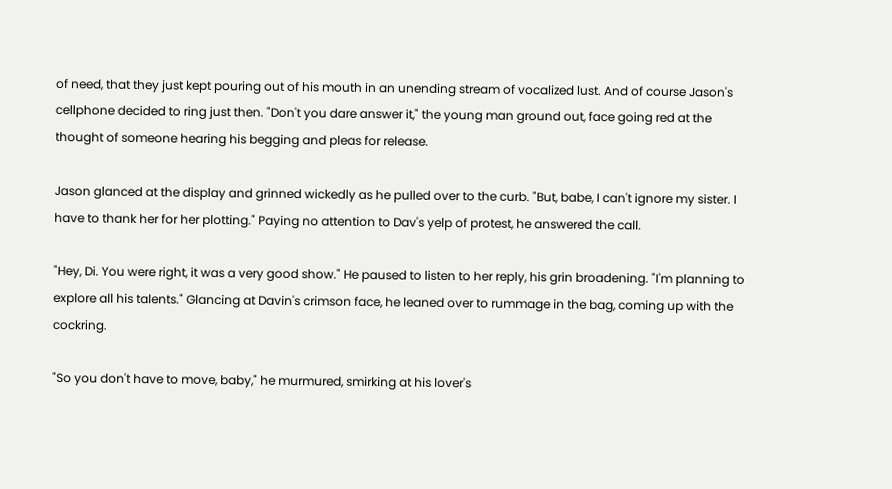of need, that they just kept pouring out of his mouth in an unending stream of vocalized lust. And of course Jason's cellphone decided to ring just then. "Don't you dare answer it," the young man ground out, face going red at the thought of someone hearing his begging and pleas for release.

Jason glanced at the display and grinned wickedly as he pulled over to the curb. "But, babe, I can't ignore my sister. I have to thank her for her plotting." Paying no attention to Dav's yelp of protest, he answered the call.

"Hey, Di. You were right, it was a very good show." He paused to listen to her reply, his grin broadening. "I'm planning to explore all his talents." Glancing at Davin's crimson face, he leaned over to rummage in the bag, coming up with the cockring.

"So you don't have to move, baby," he murmured, smirking at his lover's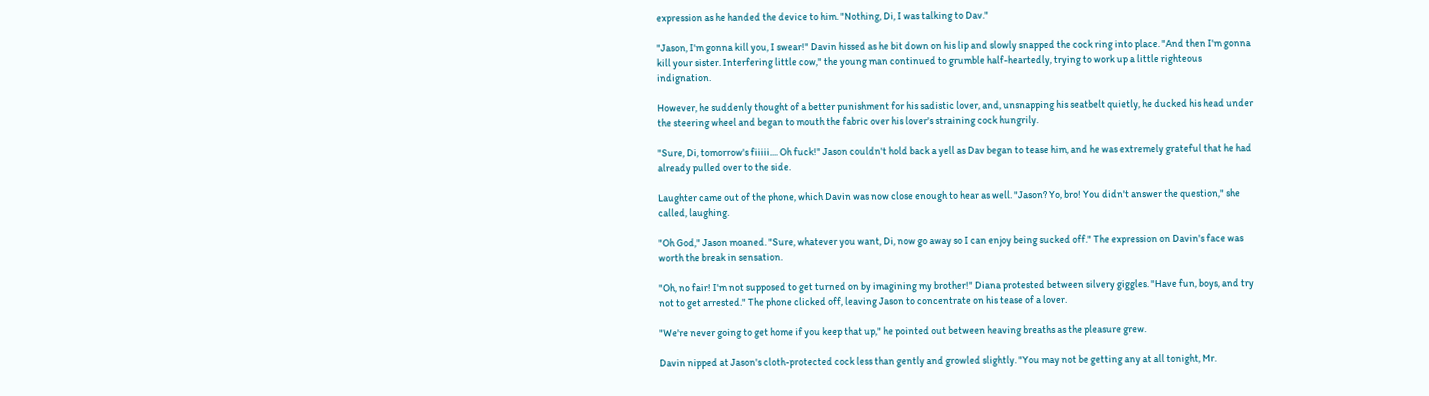expression as he handed the device to him. "Nothing, Di, I was talking to Dav."

"Jason, I'm gonna kill you, I swear!" Davin hissed as he bit down on his lip and slowly snapped the cock ring into place. "And then I'm gonna kill your sister. Interfering little cow," the young man continued to grumble half-heartedly, trying to work up a little righteous indignation.

However, he suddenly thought of a better punishment for his sadistic lover, and, unsnapping his seatbelt quietly, he ducked his head under the steering wheel and began to mouth the fabric over his lover's straining cock hungrily.

"Sure, Di, tomorrow's fiiiii.... Oh fuck!" Jason couldn't hold back a yell as Dav began to tease him, and he was extremely grateful that he had already pulled over to the side.

Laughter came out of the phone, which Davin was now close enough to hear as well. "Jason? Yo, bro! You didn't answer the question," she called, laughing.

"Oh God," Jason moaned. "Sure, whatever you want, Di, now go away so I can enjoy being sucked off." The expression on Davin's face was worth the break in sensation.

"Oh, no fair! I'm not supposed to get turned on by imagining my brother!" Diana protested between silvery giggles. "Have fun, boys, and try not to get arrested." The phone clicked off, leaving Jason to concentrate on his tease of a lover.

"We're never going to get home if you keep that up," he pointed out between heaving breaths as the pleasure grew.

Davin nipped at Jason's cloth-protected cock less than gently and growled slightly. "You may not be getting any at all tonight, Mr.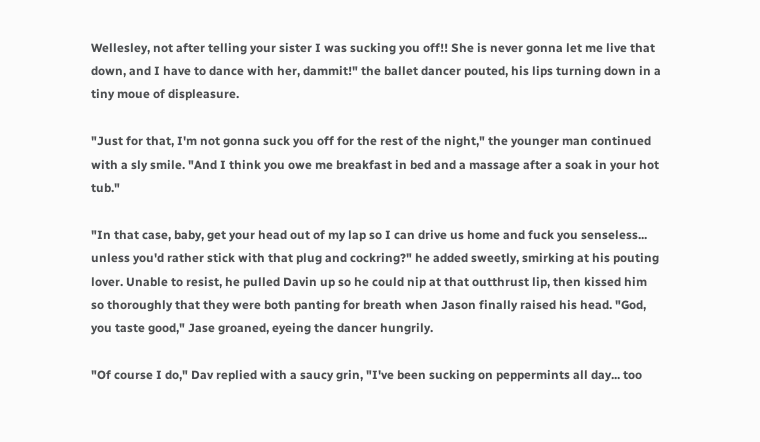Wellesley, not after telling your sister I was sucking you off!! She is never gonna let me live that down, and I have to dance with her, dammit!" the ballet dancer pouted, his lips turning down in a tiny moue of displeasure.

"Just for that, I'm not gonna suck you off for the rest of the night," the younger man continued with a sly smile. "And I think you owe me breakfast in bed and a massage after a soak in your hot tub."

"In that case, baby, get your head out of my lap so I can drive us home and fuck you senseless... unless you'd rather stick with that plug and cockring?" he added sweetly, smirking at his pouting lover. Unable to resist, he pulled Davin up so he could nip at that outthrust lip, then kissed him so thoroughly that they were both panting for breath when Jason finally raised his head. "God, you taste good," Jase groaned, eyeing the dancer hungrily.

"Of course I do," Dav replied with a saucy grin, "I've been sucking on peppermints all day... too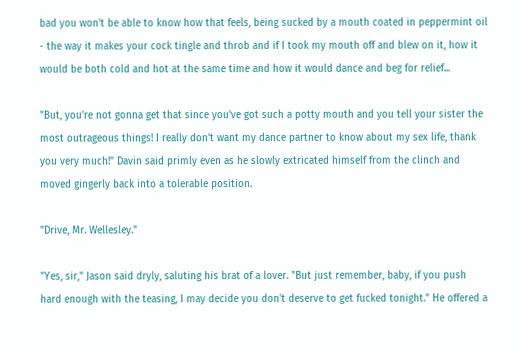bad you won't be able to know how that feels, being sucked by a mouth coated in peppermint oil - the way it makes your cock tingle and throb and if I took my mouth off and blew on it, how it would be both cold and hot at the same time and how it would dance and beg for relief...

"But, you're not gonna get that since you've got such a potty mouth and you tell your sister the most outrageous things! I really don't want my dance partner to know about my sex life, thank you very much!" Davin said primly even as he slowly extricated himself from the clinch and moved gingerly back into a tolerable position.

"Drive, Mr. Wellesley."

"Yes, sir," Jason said dryly, saluting his brat of a lover. "But just remember, baby, if you push hard enough with the teasing, I may decide you don't deserve to get fucked tonight." He offered a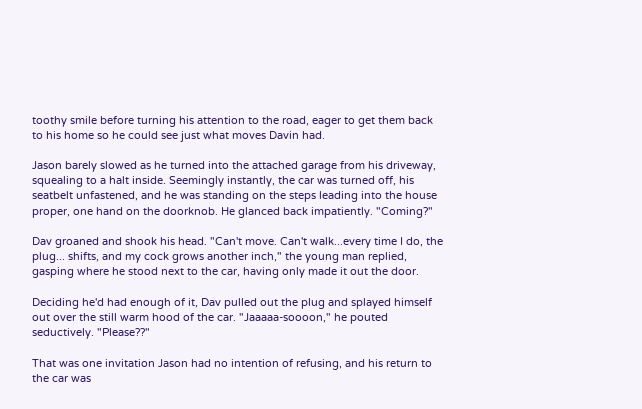toothy smile before turning his attention to the road, eager to get them back to his home so he could see just what moves Davin had.

Jason barely slowed as he turned into the attached garage from his driveway, squealing to a halt inside. Seemingly instantly, the car was turned off, his seatbelt unfastened, and he was standing on the steps leading into the house proper, one hand on the doorknob. He glanced back impatiently. "Coming?"

Dav groaned and shook his head. "Can't move. Can't walk...every time I do, the plug... shifts, and my cock grows another inch," the young man replied, gasping where he stood next to the car, having only made it out the door.

Deciding he'd had enough of it, Dav pulled out the plug and splayed himself out over the still warm hood of the car. "Jaaaaa-soooon," he pouted seductively. "Please??"

That was one invitation Jason had no intention of refusing, and his return to the car was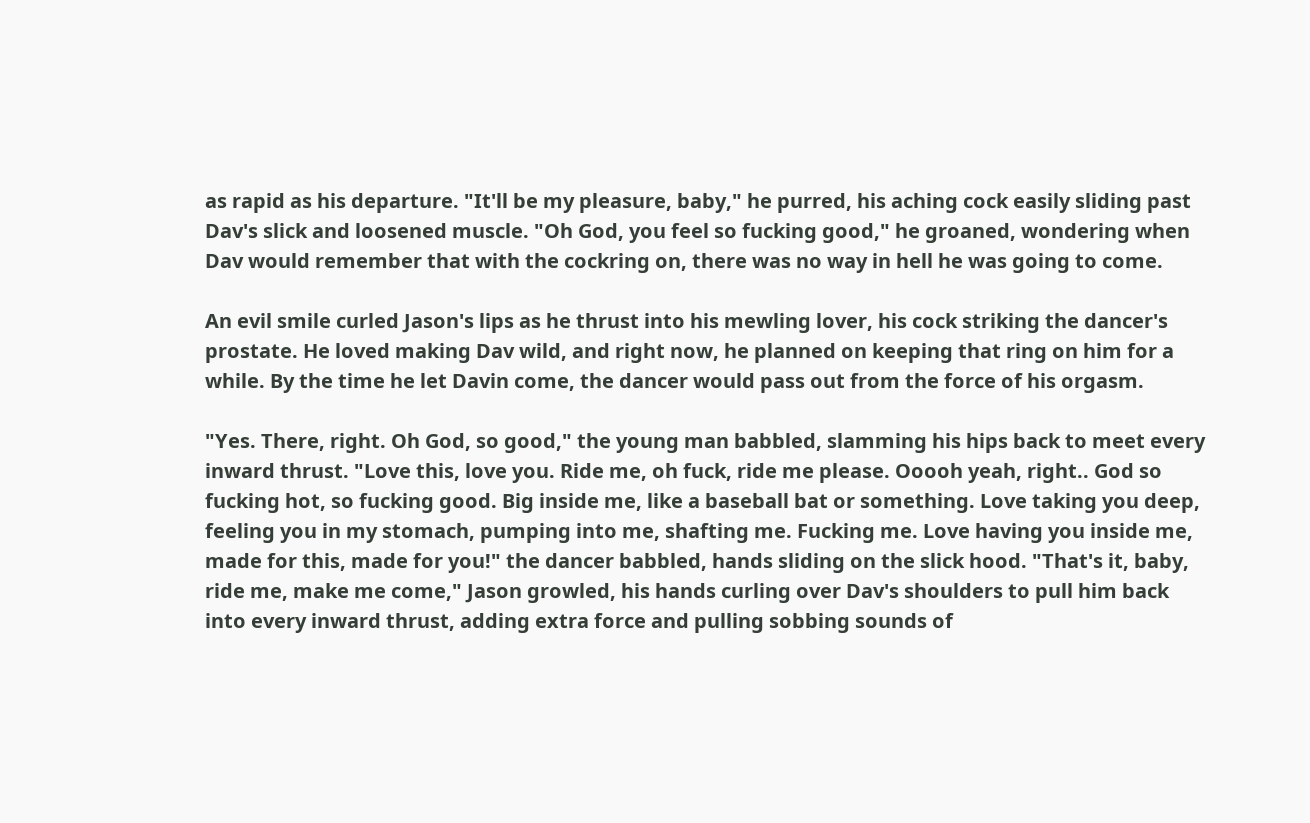as rapid as his departure. "It'll be my pleasure, baby," he purred, his aching cock easily sliding past Dav's slick and loosened muscle. "Oh God, you feel so fucking good," he groaned, wondering when Dav would remember that with the cockring on, there was no way in hell he was going to come.

An evil smile curled Jason's lips as he thrust into his mewling lover, his cock striking the dancer's prostate. He loved making Dav wild, and right now, he planned on keeping that ring on him for a while. By the time he let Davin come, the dancer would pass out from the force of his orgasm.

"Yes. There, right. Oh God, so good," the young man babbled, slamming his hips back to meet every inward thrust. "Love this, love you. Ride me, oh fuck, ride me please. Ooooh yeah, right.. God so fucking hot, so fucking good. Big inside me, like a baseball bat or something. Love taking you deep, feeling you in my stomach, pumping into me, shafting me. Fucking me. Love having you inside me, made for this, made for you!" the dancer babbled, hands sliding on the slick hood. "That's it, baby, ride me, make me come," Jason growled, his hands curling over Dav's shoulders to pull him back into every inward thrust, adding extra force and pulling sobbing sounds of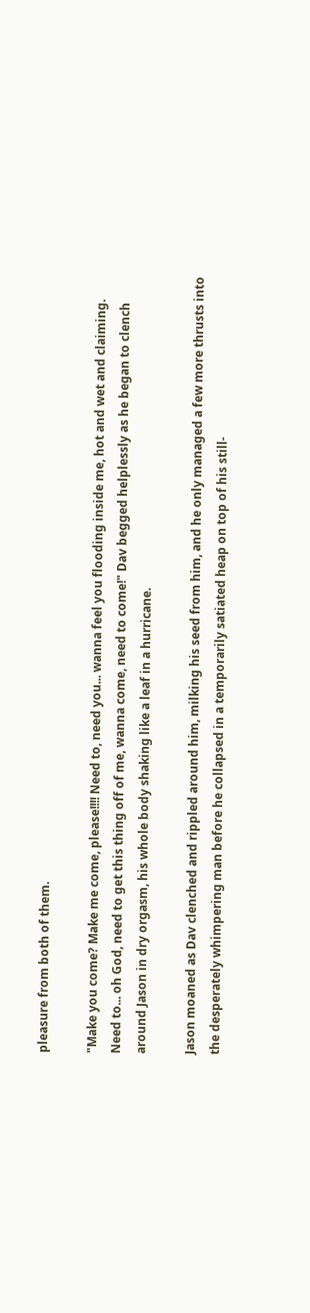pleasure from both of them.

"Make you come? Make me come, please!!!! Need to, need you... wanna feel you flooding inside me, hot and wet and claiming. Need to... oh God, need to get this thing off of me, wanna come, need to come!" Dav begged helplessly as he began to clench around Jason in dry orgasm, his whole body shaking like a leaf in a hurricane.

Jason moaned as Dav clenched and rippled around him, milking his seed from him, and he only managed a few more thrusts into the desperately whimpering man before he collapsed in a temporarily satiated heap on top of his still-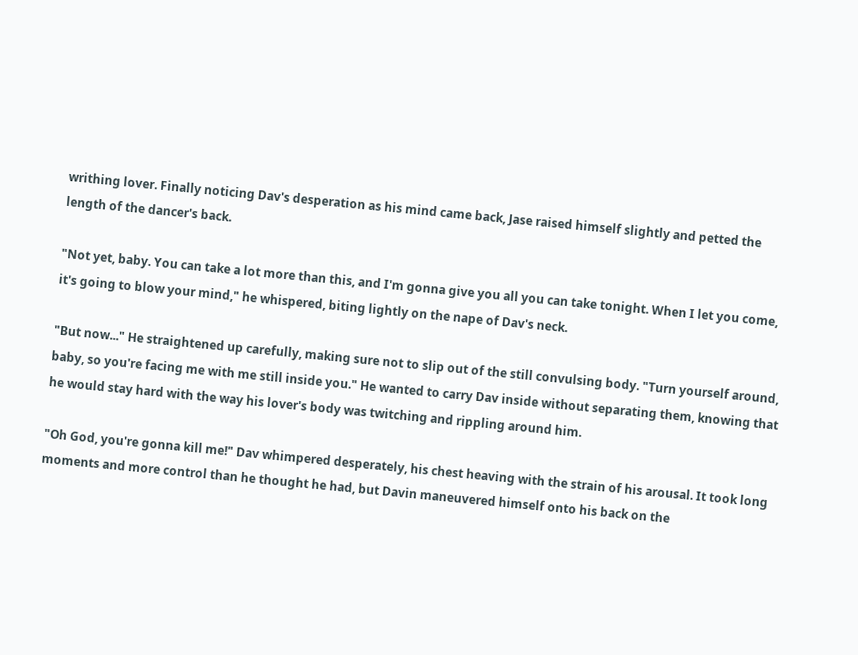writhing lover. Finally noticing Dav's desperation as his mind came back, Jase raised himself slightly and petted the length of the dancer's back.

"Not yet, baby. You can take a lot more than this, and I'm gonna give you all you can take tonight. When I let you come, it's going to blow your mind," he whispered, biting lightly on the nape of Dav's neck.

"But now..." He straightened up carefully, making sure not to slip out of the still convulsing body. "Turn yourself around, baby, so you're facing me with me still inside you." He wanted to carry Dav inside without separating them, knowing that he would stay hard with the way his lover's body was twitching and rippling around him.

"Oh God, you're gonna kill me!" Dav whimpered desperately, his chest heaving with the strain of his arousal. It took long moments and more control than he thought he had, but Davin maneuvered himself onto his back on the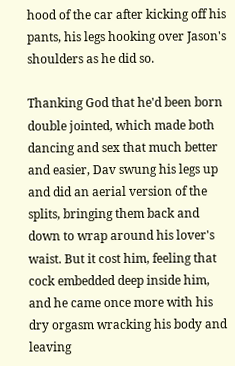hood of the car after kicking off his pants, his legs hooking over Jason's shoulders as he did so.

Thanking God that he'd been born double jointed, which made both dancing and sex that much better and easier, Dav swung his legs up and did an aerial version of the splits, bringing them back and down to wrap around his lover's waist. But it cost him, feeling that cock embedded deep inside him, and he came once more with his dry orgasm wracking his body and leaving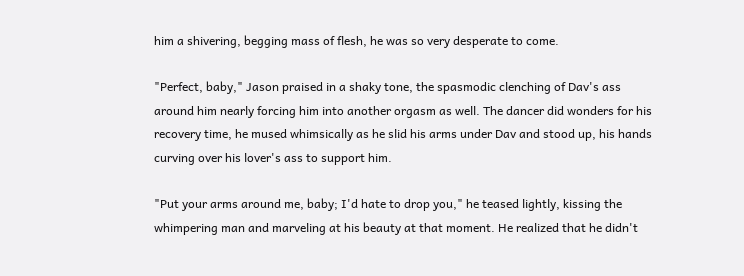him a shivering, begging mass of flesh, he was so very desperate to come.

"Perfect, baby," Jason praised in a shaky tone, the spasmodic clenching of Dav's ass around him nearly forcing him into another orgasm as well. The dancer did wonders for his recovery time, he mused whimsically as he slid his arms under Dav and stood up, his hands curving over his lover's ass to support him.

"Put your arms around me, baby; I'd hate to drop you," he teased lightly, kissing the whimpering man and marveling at his beauty at that moment. He realized that he didn't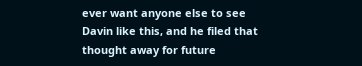ever want anyone else to see Davin like this, and he filed that thought away for future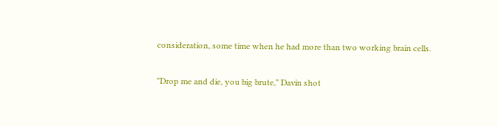consideration, some time when he had more than two working brain cells.

"Drop me and die, you big brute," Davin shot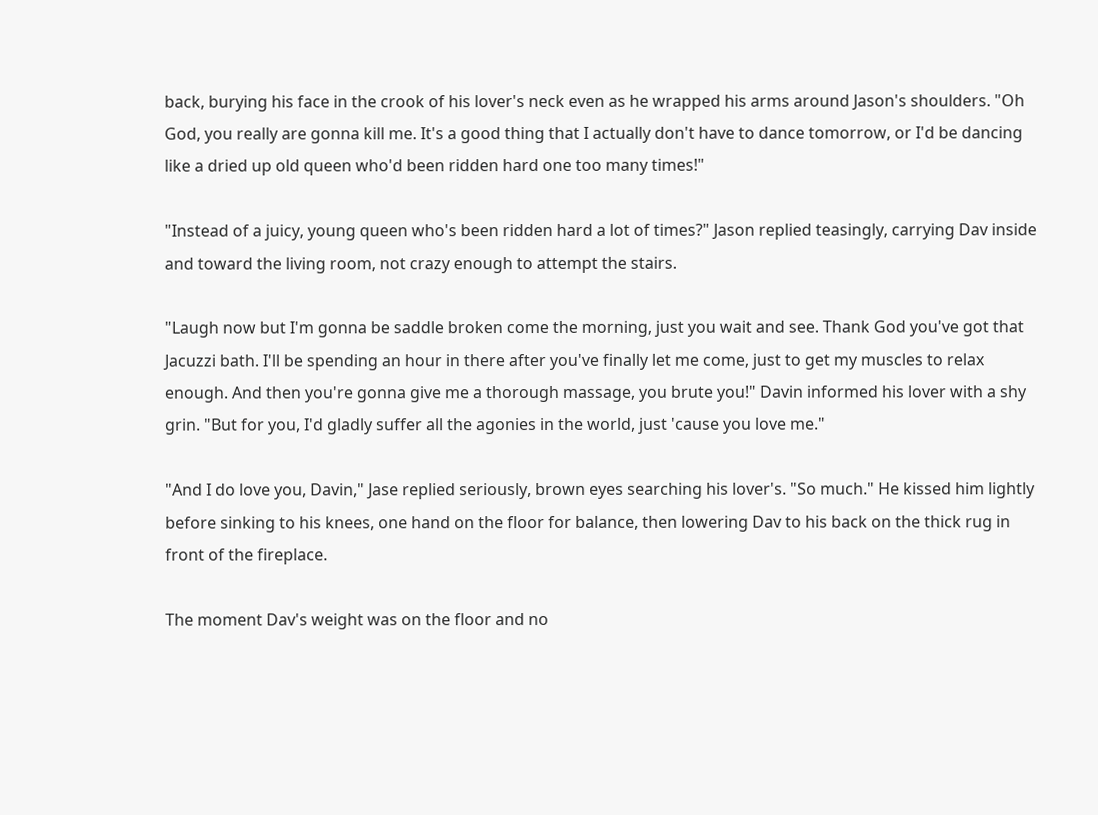back, burying his face in the crook of his lover's neck even as he wrapped his arms around Jason's shoulders. "Oh God, you really are gonna kill me. It's a good thing that I actually don't have to dance tomorrow, or I'd be dancing like a dried up old queen who'd been ridden hard one too many times!"

"Instead of a juicy, young queen who's been ridden hard a lot of times?" Jason replied teasingly, carrying Dav inside and toward the living room, not crazy enough to attempt the stairs.

"Laugh now but I'm gonna be saddle broken come the morning, just you wait and see. Thank God you've got that Jacuzzi bath. I'll be spending an hour in there after you've finally let me come, just to get my muscles to relax enough. And then you're gonna give me a thorough massage, you brute you!" Davin informed his lover with a shy grin. "But for you, I'd gladly suffer all the agonies in the world, just 'cause you love me."

"And I do love you, Davin," Jase replied seriously, brown eyes searching his lover's. "So much." He kissed him lightly before sinking to his knees, one hand on the floor for balance, then lowering Dav to his back on the thick rug in front of the fireplace.

The moment Dav's weight was on the floor and no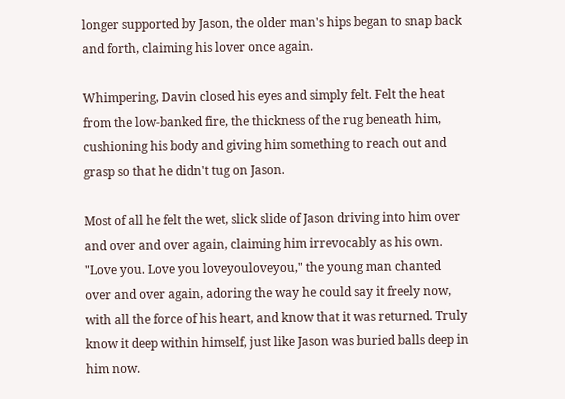longer supported by Jason, the older man's hips began to snap back and forth, claiming his lover once again.

Whimpering, Davin closed his eyes and simply felt. Felt the heat from the low-banked fire, the thickness of the rug beneath him, cushioning his body and giving him something to reach out and grasp so that he didn't tug on Jason.

Most of all he felt the wet, slick slide of Jason driving into him over and over and over again, claiming him irrevocably as his own. "Love you. Love you loveyouloveyou," the young man chanted over and over again, adoring the way he could say it freely now, with all the force of his heart, and know that it was returned. Truly know it deep within himself, just like Jason was buried balls deep in him now.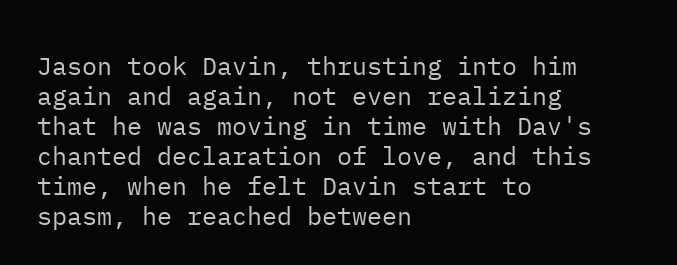Jason took Davin, thrusting into him again and again, not even realizing that he was moving in time with Dav's chanted declaration of love, and this time, when he felt Davin start to spasm, he reached between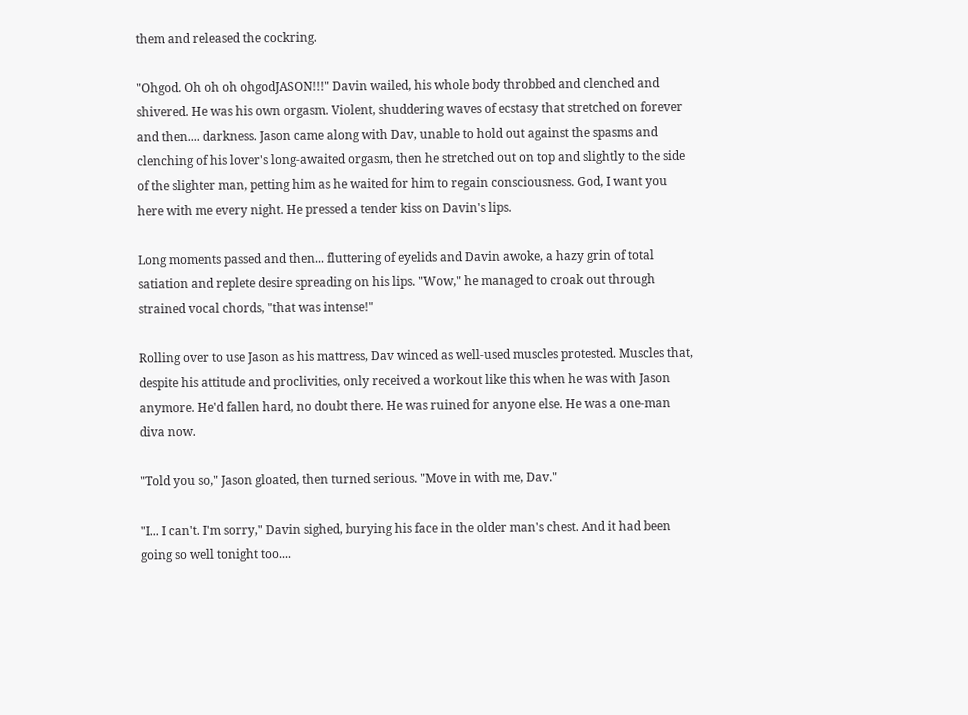them and released the cockring.

"Ohgod. Oh oh oh ohgodJASON!!!" Davin wailed, his whole body throbbed and clenched and shivered. He was his own orgasm. Violent, shuddering waves of ecstasy that stretched on forever and then.... darkness. Jason came along with Dav, unable to hold out against the spasms and clenching of his lover's long-awaited orgasm, then he stretched out on top and slightly to the side of the slighter man, petting him as he waited for him to regain consciousness. God, I want you here with me every night. He pressed a tender kiss on Davin's lips.

Long moments passed and then... fluttering of eyelids and Davin awoke, a hazy grin of total satiation and replete desire spreading on his lips. "Wow," he managed to croak out through strained vocal chords, "that was intense!"

Rolling over to use Jason as his mattress, Dav winced as well-used muscles protested. Muscles that, despite his attitude and proclivities, only received a workout like this when he was with Jason anymore. He'd fallen hard, no doubt there. He was ruined for anyone else. He was a one-man diva now.

"Told you so," Jason gloated, then turned serious. "Move in with me, Dav."

"I... I can't. I'm sorry," Davin sighed, burying his face in the older man's chest. And it had been going so well tonight too....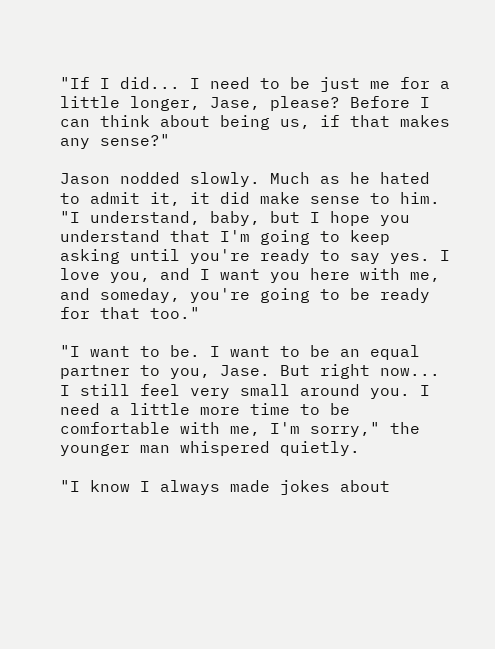"If I did... I need to be just me for a little longer, Jase, please? Before I can think about being us, if that makes any sense?"

Jason nodded slowly. Much as he hated to admit it, it did make sense to him. "I understand, baby, but I hope you understand that I'm going to keep asking until you're ready to say yes. I love you, and I want you here with me, and someday, you're going to be ready for that too."

"I want to be. I want to be an equal partner to you, Jase. But right now... I still feel very small around you. I need a little more time to be comfortable with me, I'm sorry," the younger man whispered quietly.

"I know I always made jokes about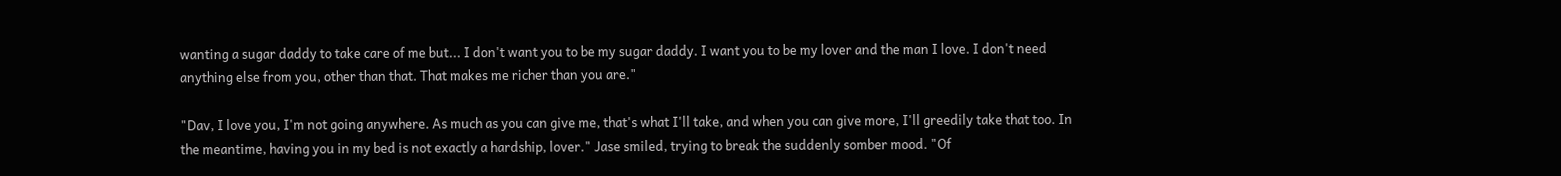wanting a sugar daddy to take care of me but... I don't want you to be my sugar daddy. I want you to be my lover and the man I love. I don't need anything else from you, other than that. That makes me richer than you are."

"Dav, I love you, I'm not going anywhere. As much as you can give me, that's what I'll take, and when you can give more, I'll greedily take that too. In the meantime, having you in my bed is not exactly a hardship, lover." Jase smiled, trying to break the suddenly somber mood. "Of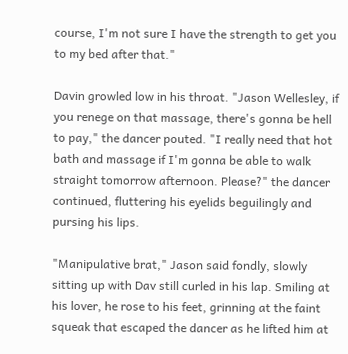course, I'm not sure I have the strength to get you to my bed after that."

Davin growled low in his throat. "Jason Wellesley, if you renege on that massage, there's gonna be hell to pay," the dancer pouted. "I really need that hot bath and massage if I'm gonna be able to walk straight tomorrow afternoon. Please?" the dancer continued, fluttering his eyelids beguilingly and pursing his lips.

"Manipulative brat," Jason said fondly, slowly sitting up with Dav still curled in his lap. Smiling at his lover, he rose to his feet, grinning at the faint squeak that escaped the dancer as he lifted him at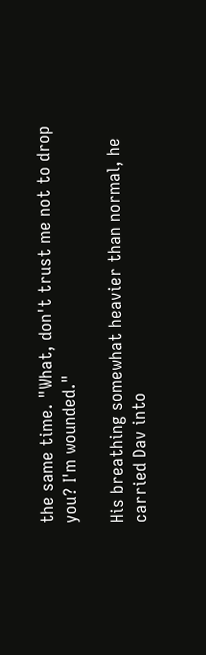the same time. "What, don't trust me not to drop you? I'm wounded."

His breathing somewhat heavier than normal, he carried Dav into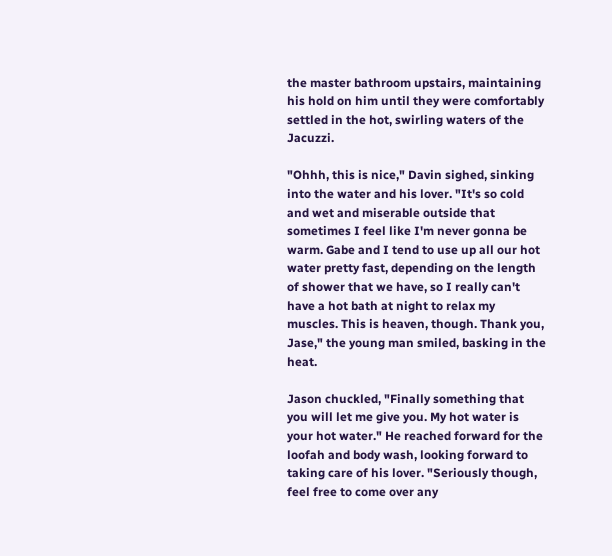the master bathroom upstairs, maintaining his hold on him until they were comfortably settled in the hot, swirling waters of the Jacuzzi.

"Ohhh, this is nice," Davin sighed, sinking into the water and his lover. "It's so cold and wet and miserable outside that sometimes I feel like I'm never gonna be warm. Gabe and I tend to use up all our hot water pretty fast, depending on the length of shower that we have, so I really can't have a hot bath at night to relax my muscles. This is heaven, though. Thank you, Jase," the young man smiled, basking in the heat.

Jason chuckled, "Finally something that you will let me give you. My hot water is your hot water." He reached forward for the loofah and body wash, looking forward to taking care of his lover. "Seriously though, feel free to come over any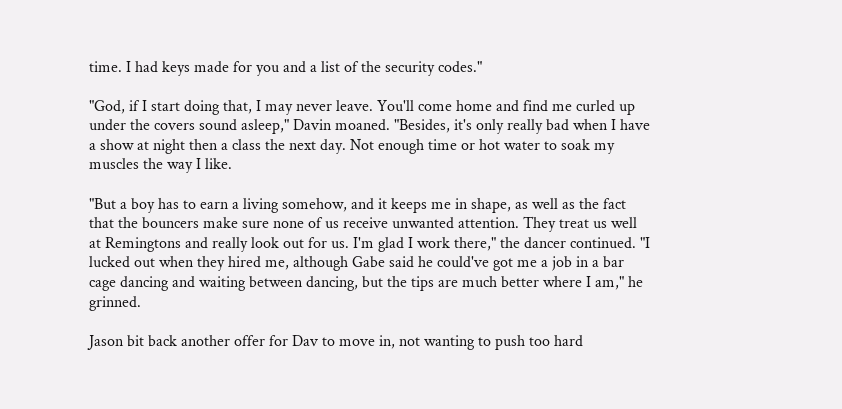time. I had keys made for you and a list of the security codes."

"God, if I start doing that, I may never leave. You'll come home and find me curled up under the covers sound asleep," Davin moaned. "Besides, it's only really bad when I have a show at night then a class the next day. Not enough time or hot water to soak my muscles the way I like.

"But a boy has to earn a living somehow, and it keeps me in shape, as well as the fact that the bouncers make sure none of us receive unwanted attention. They treat us well at Remingtons and really look out for us. I'm glad I work there," the dancer continued. "I lucked out when they hired me, although Gabe said he could've got me a job in a bar cage dancing and waiting between dancing, but the tips are much better where I am," he grinned.

Jason bit back another offer for Dav to move in, not wanting to push too hard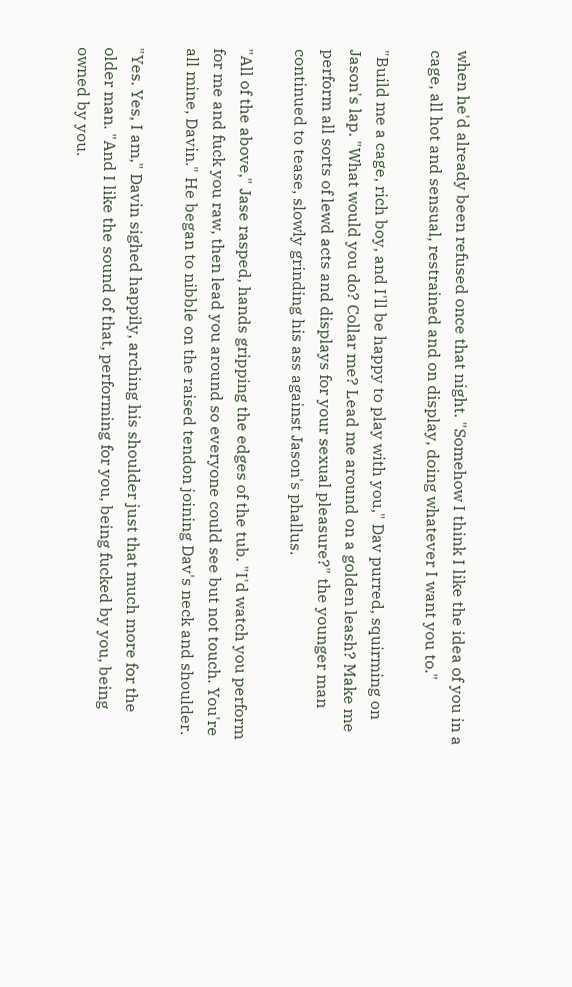when he'd already been refused once that night. "Somehow I think I like the idea of you in a cage, all hot and sensual, restrained and on display, doing whatever I want you to."

"Build me a cage, rich boy, and I'll be happy to play with you," Dav purred, squirming on Jason's lap. "What would you do? Collar me? Lead me around on a golden leash? Make me perform all sorts of lewd acts and displays for your sexual pleasure?" the younger man continued to tease, slowly grinding his ass against Jason's phallus.

"All of the above," Jase rasped, hands gripping the edges of the tub. "I'd watch you perform for me and fuck you raw, then lead you around so everyone could see but not touch. You're all mine, Davin." He began to nibble on the raised tendon joining Dav's neck and shoulder.

"Yes. Yes, I am," Davin sighed happily, arching his shoulder just that much more for the older man. "And I like the sound of that, performing for you, being fucked by you, being owned by you.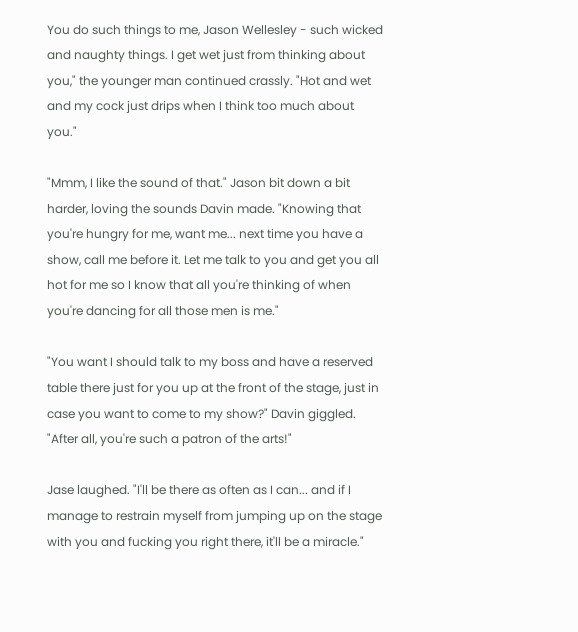You do such things to me, Jason Wellesley - such wicked and naughty things. I get wet just from thinking about you," the younger man continued crassly. "Hot and wet and my cock just drips when I think too much about you."

"Mmm, I like the sound of that." Jason bit down a bit harder, loving the sounds Davin made. "Knowing that you're hungry for me, want me... next time you have a show, call me before it. Let me talk to you and get you all hot for me so I know that all you're thinking of when you're dancing for all those men is me."

"You want I should talk to my boss and have a reserved table there just for you up at the front of the stage, just in case you want to come to my show?" Davin giggled. "After all, you're such a patron of the arts!"

Jase laughed. "I'll be there as often as I can... and if I manage to restrain myself from jumping up on the stage with you and fucking you right there, it'll be a miracle."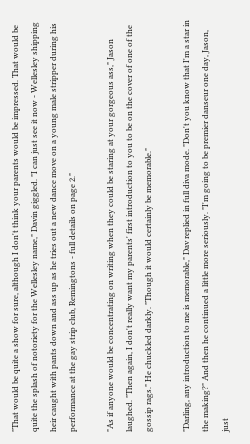"That would be quite a show for sure, although I don't think your parents would be impressed. That would be quite the splash of notoriety for the Wellesley name," Davin giggled. "I can just see it now - Wellesley shipping heir caught with pants down and ass up as he tries out a new dance move on a young male stripper during his performance at the gay strip club, Remingtons - full details on page 2."

"As if anyone would be concentrating on writing when they could be staring at your gorgeous ass," Jason laughed. "Then again, I don't really want my parents' first introduction to you to be on the cover of one of the gossip rags." He chuckled darkly. "Though it would certainly be memorable."

"Darling, any introduction to me is memorable," Dav replied in full diva mode. "Don't you know that I'm a star in the making?" And then he continued a little more seriously. "I'm going to be premier danseur one day, Jason, just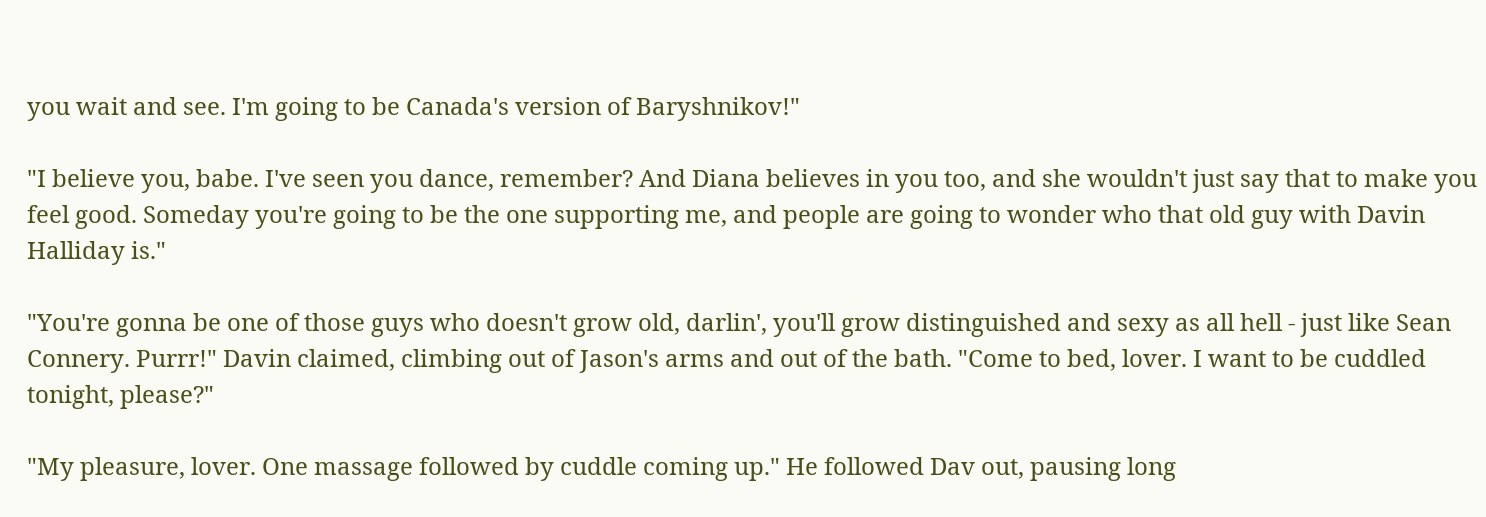you wait and see. I'm going to be Canada's version of Baryshnikov!"

"I believe you, babe. I've seen you dance, remember? And Diana believes in you too, and she wouldn't just say that to make you feel good. Someday you're going to be the one supporting me, and people are going to wonder who that old guy with Davin Halliday is."

"You're gonna be one of those guys who doesn't grow old, darlin', you'll grow distinguished and sexy as all hell - just like Sean Connery. Purrr!" Davin claimed, climbing out of Jason's arms and out of the bath. "Come to bed, lover. I want to be cuddled tonight, please?"

"My pleasure, lover. One massage followed by cuddle coming up." He followed Dav out, pausing long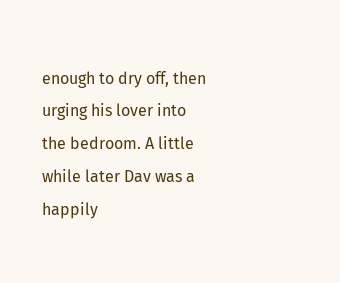enough to dry off, then urging his lover into the bedroom. A little while later Dav was a happily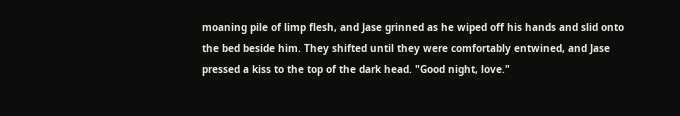moaning pile of limp flesh, and Jase grinned as he wiped off his hands and slid onto the bed beside him. They shifted until they were comfortably entwined, and Jase pressed a kiss to the top of the dark head. "Good night, love."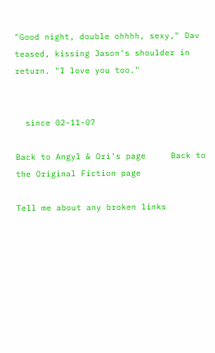"Good night, double ohhhh, sexy," Dav teased, kissing Jason's shoulder in return. "I love you too."


  since 02-11-07

Back to Angyl & Ori's page     Back to the Original Fiction page

Tell me about any broken links